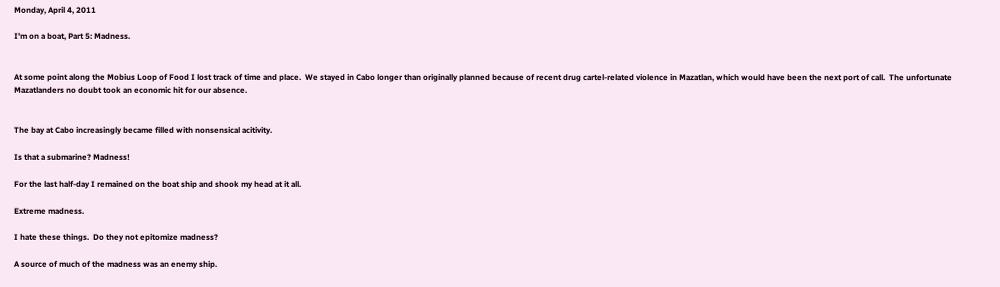Monday, April 4, 2011

I'm on a boat, Part 5: Madness.


At some point along the Mobius Loop of Food I lost track of time and place.  We stayed in Cabo longer than originally planned because of recent drug cartel-related violence in Mazatlan, which would have been the next port of call.  The unfortunate Mazatlanders no doubt took an economic hit for our absence.


The bay at Cabo increasingly became filled with nonsensical acitivity.

Is that a submarine? Madness!

For the last half-day I remained on the boat ship and shook my head at it all.

Extreme madness.

I hate these things.  Do they not epitomize madness?

A source of much of the madness was an enemy ship.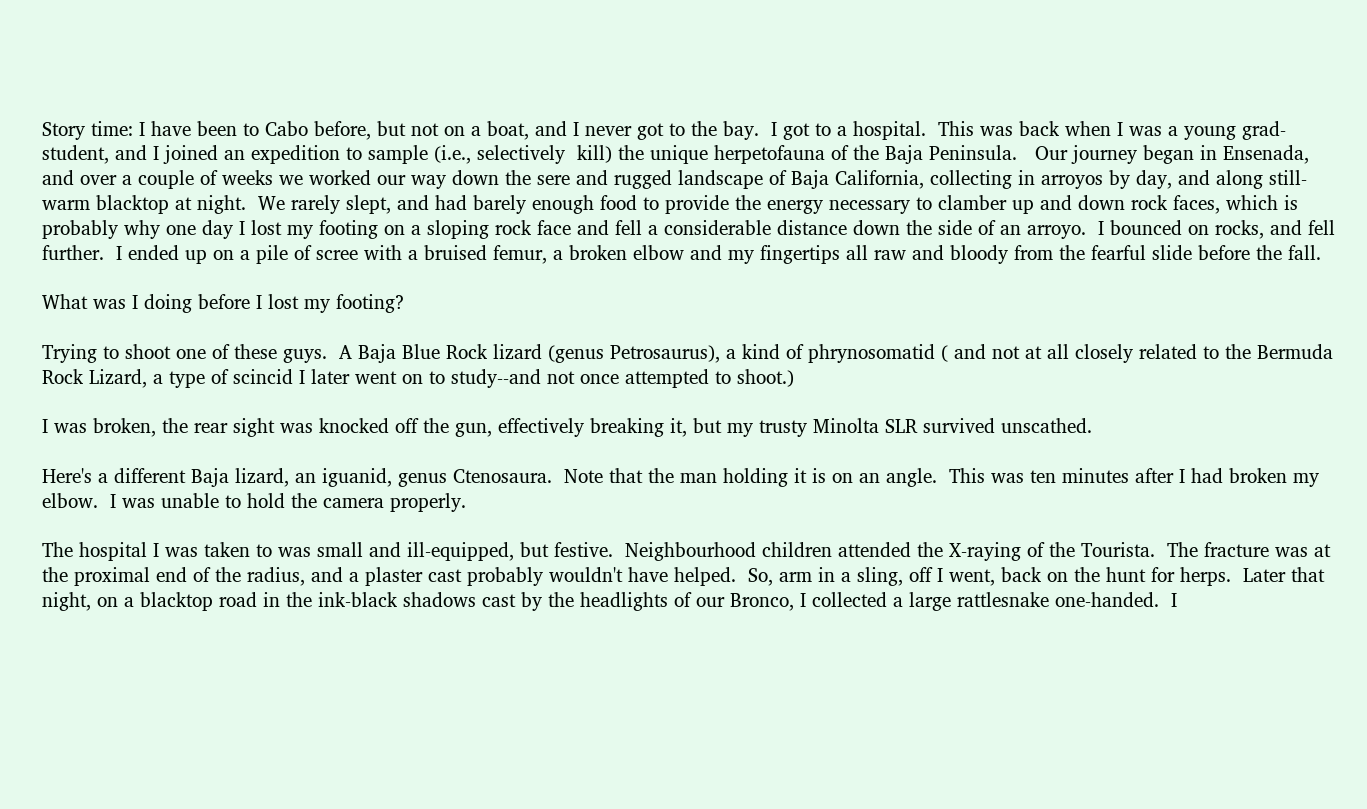Story time: I have been to Cabo before, but not on a boat, and I never got to the bay.  I got to a hospital.  This was back when I was a young grad-student, and I joined an expedition to sample (i.e., selectively  kill) the unique herpetofauna of the Baja Peninsula.   Our journey began in Ensenada, and over a couple of weeks we worked our way down the sere and rugged landscape of Baja California, collecting in arroyos by day, and along still-warm blacktop at night.  We rarely slept, and had barely enough food to provide the energy necessary to clamber up and down rock faces, which is probably why one day I lost my footing on a sloping rock face and fell a considerable distance down the side of an arroyo.  I bounced on rocks, and fell further.  I ended up on a pile of scree with a bruised femur, a broken elbow and my fingertips all raw and bloody from the fearful slide before the fall.

What was I doing before I lost my footing?

Trying to shoot one of these guys.  A Baja Blue Rock lizard (genus Petrosaurus), a kind of phrynosomatid ( and not at all closely related to the Bermuda Rock Lizard, a type of scincid I later went on to study--and not once attempted to shoot.)

I was broken, the rear sight was knocked off the gun, effectively breaking it, but my trusty Minolta SLR survived unscathed.

Here's a different Baja lizard, an iguanid, genus Ctenosaura.  Note that the man holding it is on an angle.  This was ten minutes after I had broken my elbow.  I was unable to hold the camera properly.

The hospital I was taken to was small and ill-equipped, but festive.  Neighbourhood children attended the X-raying of the Tourista.  The fracture was at the proximal end of the radius, and a plaster cast probably wouldn't have helped.  So, arm in a sling, off I went, back on the hunt for herps.  Later that night, on a blacktop road in the ink-black shadows cast by the headlights of our Bronco, I collected a large rattlesnake one-handed.  I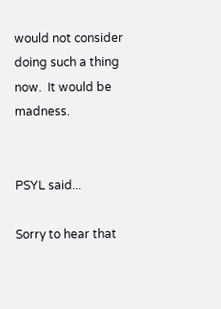would not consider doing such a thing now.  It would be madness.


PSYL said...

Sorry to hear that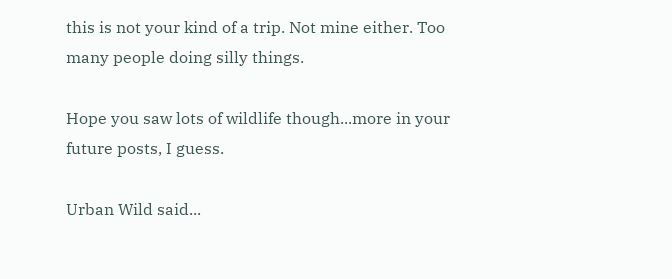this is not your kind of a trip. Not mine either. Too many people doing silly things.

Hope you saw lots of wildlife though...more in your future posts, I guess.

Urban Wild said...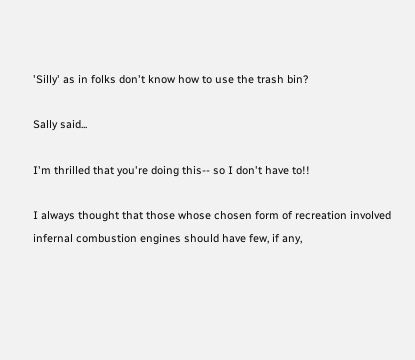'Silly' as in folks don't know how to use the trash bin?

Sally said...

I'm thrilled that you're doing this-- so I don't have to!!

I always thought that those whose chosen form of recreation involved infernal combustion engines should have few, if any,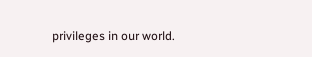privileges in our world.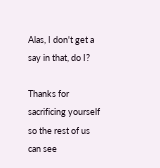Alas, I don't get a say in that, do I?

Thanks for sacrificing yourself so the rest of us can see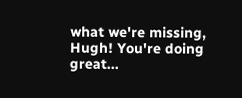what we're missing, Hugh! You're doing great...